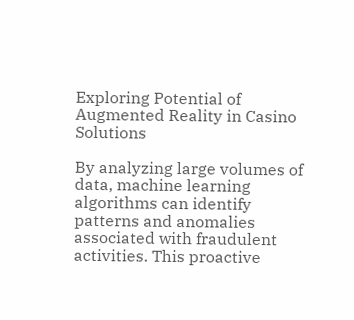Exploring Potential of Augmented Reality in Casino Solutions

By analyzing large volumes of data, machine learning algorithms can identify patterns and anomalies associated with fraudulent activities. This proactive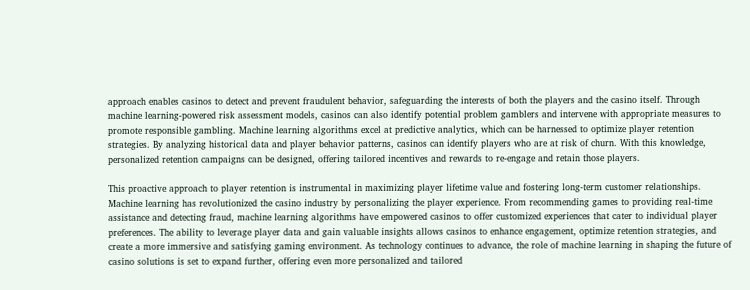approach enables casinos to detect and prevent fraudulent behavior, safeguarding the interests of both the players and the casino itself. Through machine learning-powered risk assessment models, casinos can also identify potential problem gamblers and intervene with appropriate measures to promote responsible gambling. Machine learning algorithms excel at predictive analytics, which can be harnessed to optimize player retention strategies. By analyzing historical data and player behavior patterns, casinos can identify players who are at risk of churn. With this knowledge, personalized retention campaigns can be designed, offering tailored incentives and rewards to re-engage and retain those players.

This proactive approach to player retention is instrumental in maximizing player lifetime value and fostering long-term customer relationships. Machine learning has revolutionized the casino industry by personalizing the player experience. From recommending games to providing real-time assistance and detecting fraud, machine learning algorithms have empowered casinos to offer customized experiences that cater to individual player preferences. The ability to leverage player data and gain valuable insights allows casinos to enhance engagement, optimize retention strategies, and create a more immersive and satisfying gaming environment. As technology continues to advance, the role of machine learning in shaping the future of casino solutions is set to expand further, offering even more personalized and tailored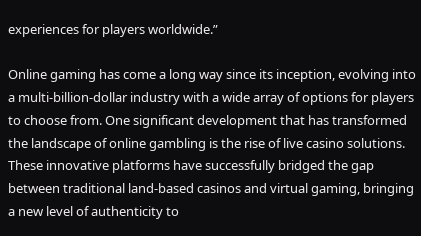experiences for players worldwide.”

Online gaming has come a long way since its inception, evolving into a multi-billion-dollar industry with a wide array of options for players to choose from. One significant development that has transformed the landscape of online gambling is the rise of live casino solutions. These innovative platforms have successfully bridged the gap between traditional land-based casinos and virtual gaming, bringing a new level of authenticity to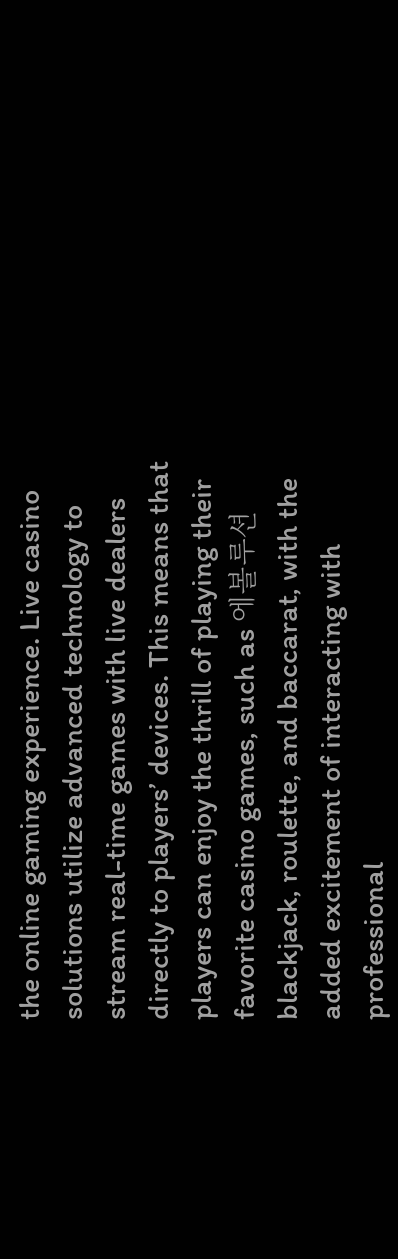the online gaming experience. Live casino solutions utilize advanced technology to stream real-time games with live dealers directly to players’ devices. This means that players can enjoy the thrill of playing their favorite casino games, such as 에볼루션 blackjack, roulette, and baccarat, with the added excitement of interacting with professional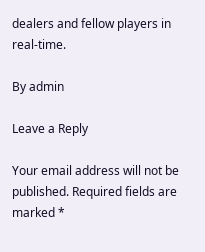dealers and fellow players in real-time.

By admin

Leave a Reply

Your email address will not be published. Required fields are marked *